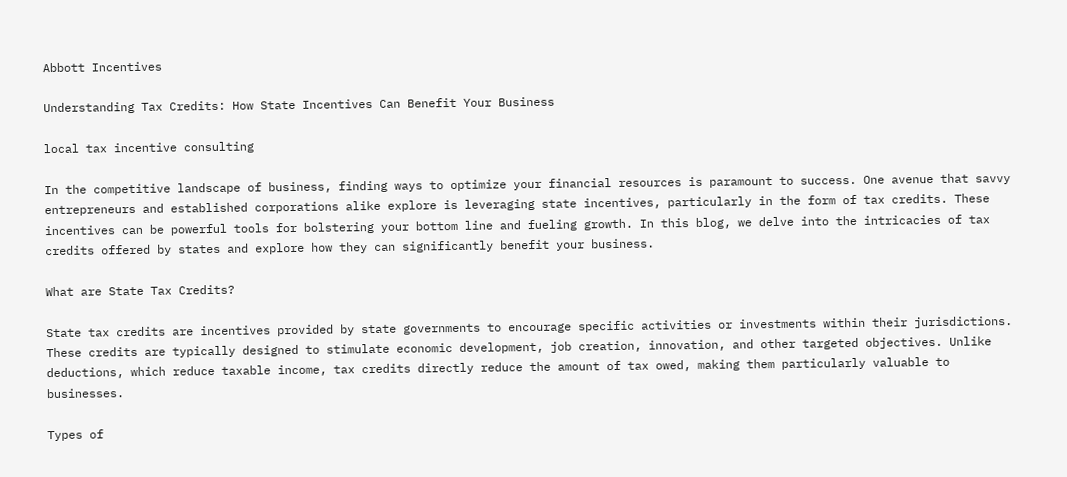Abbott Incentives

Understanding Tax Credits: How State Incentives Can Benefit Your Business

local tax incentive consulting

In the competitive landscape of business, finding ways to optimize your financial resources is paramount to success. One avenue that savvy entrepreneurs and established corporations alike explore is leveraging state incentives, particularly in the form of tax credits. These incentives can be powerful tools for bolstering your bottom line and fueling growth. In this blog, we delve into the intricacies of tax credits offered by states and explore how they can significantly benefit your business.

What are State Tax Credits?

State tax credits are incentives provided by state governments to encourage specific activities or investments within their jurisdictions. These credits are typically designed to stimulate economic development, job creation, innovation, and other targeted objectives. Unlike deductions, which reduce taxable income, tax credits directly reduce the amount of tax owed, making them particularly valuable to businesses.

Types of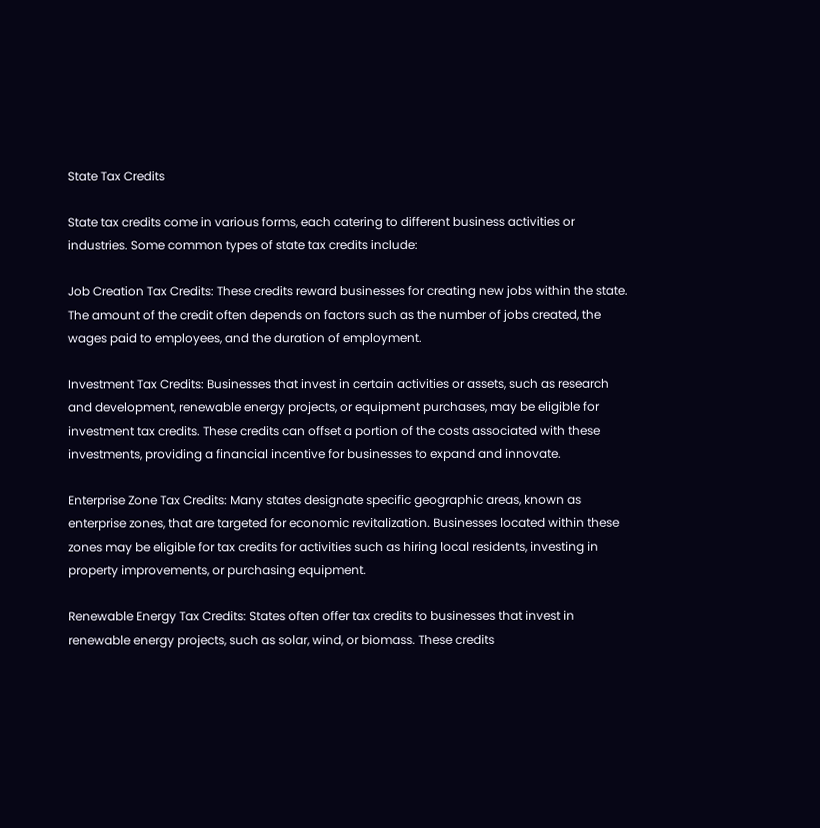State Tax Credits

State tax credits come in various forms, each catering to different business activities or industries. Some common types of state tax credits include:

Job Creation Tax Credits: These credits reward businesses for creating new jobs within the state. The amount of the credit often depends on factors such as the number of jobs created, the wages paid to employees, and the duration of employment.

Investment Tax Credits: Businesses that invest in certain activities or assets, such as research and development, renewable energy projects, or equipment purchases, may be eligible for investment tax credits. These credits can offset a portion of the costs associated with these investments, providing a financial incentive for businesses to expand and innovate.

Enterprise Zone Tax Credits: Many states designate specific geographic areas, known as enterprise zones, that are targeted for economic revitalization. Businesses located within these zones may be eligible for tax credits for activities such as hiring local residents, investing in property improvements, or purchasing equipment.

Renewable Energy Tax Credits: States often offer tax credits to businesses that invest in renewable energy projects, such as solar, wind, or biomass. These credits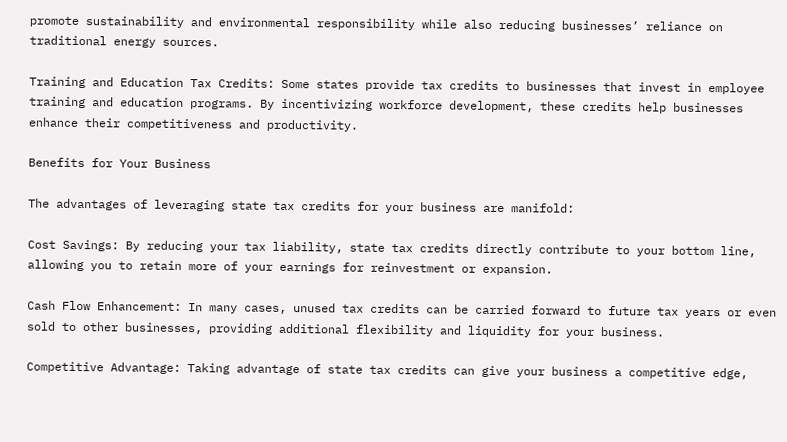promote sustainability and environmental responsibility while also reducing businesses’ reliance on traditional energy sources.

Training and Education Tax Credits: Some states provide tax credits to businesses that invest in employee training and education programs. By incentivizing workforce development, these credits help businesses enhance their competitiveness and productivity.

Benefits for Your Business

The advantages of leveraging state tax credits for your business are manifold:

Cost Savings: By reducing your tax liability, state tax credits directly contribute to your bottom line, allowing you to retain more of your earnings for reinvestment or expansion.

Cash Flow Enhancement: In many cases, unused tax credits can be carried forward to future tax years or even sold to other businesses, providing additional flexibility and liquidity for your business.

Competitive Advantage: Taking advantage of state tax credits can give your business a competitive edge,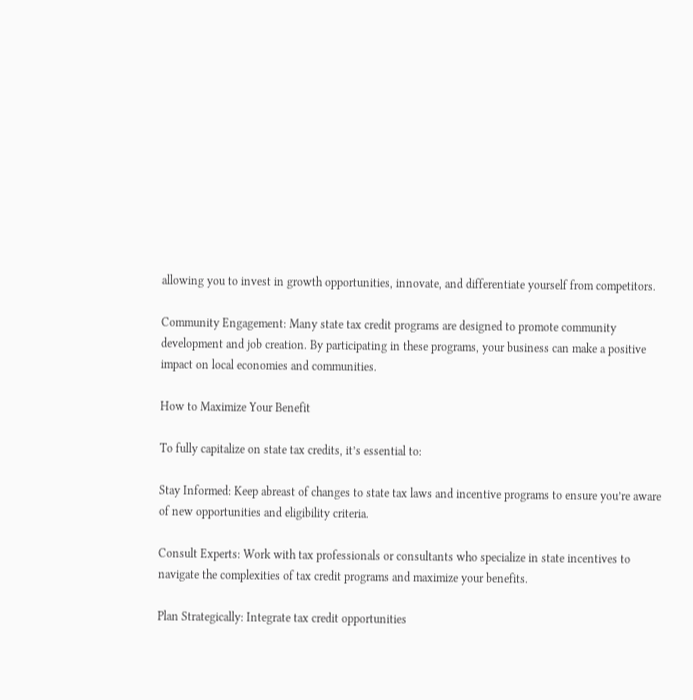allowing you to invest in growth opportunities, innovate, and differentiate yourself from competitors.

Community Engagement: Many state tax credit programs are designed to promote community development and job creation. By participating in these programs, your business can make a positive impact on local economies and communities.

How to Maximize Your Benefit

To fully capitalize on state tax credits, it’s essential to:

Stay Informed: Keep abreast of changes to state tax laws and incentive programs to ensure you’re aware of new opportunities and eligibility criteria.

Consult Experts: Work with tax professionals or consultants who specialize in state incentives to navigate the complexities of tax credit programs and maximize your benefits.

Plan Strategically: Integrate tax credit opportunities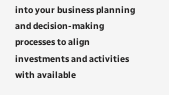into your business planning and decision-making processes to align investments and activities with available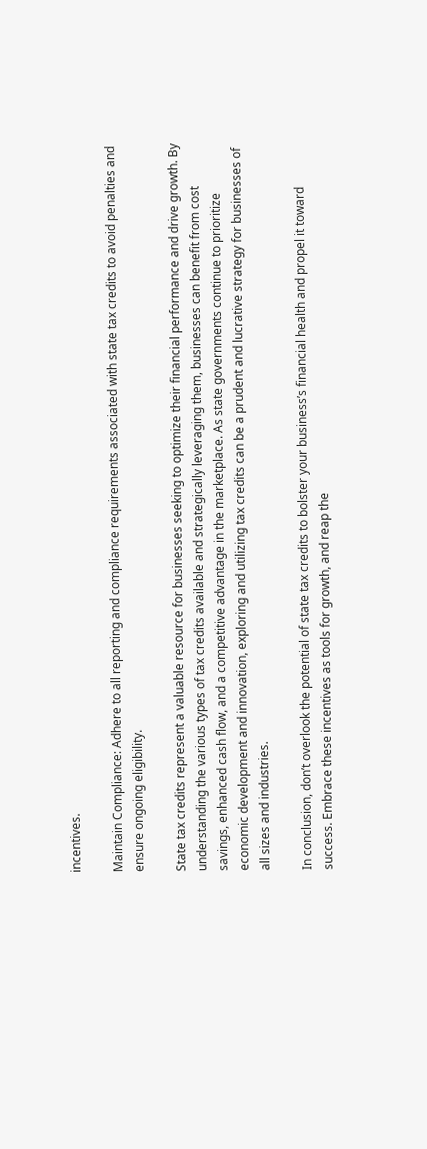incentives.

Maintain Compliance: Adhere to all reporting and compliance requirements associated with state tax credits to avoid penalties and ensure ongoing eligibility.

State tax credits represent a valuable resource for businesses seeking to optimize their financial performance and drive growth. By understanding the various types of tax credits available and strategically leveraging them, businesses can benefit from cost savings, enhanced cash flow, and a competitive advantage in the marketplace. As state governments continue to prioritize economic development and innovation, exploring and utilizing tax credits can be a prudent and lucrative strategy for businesses of all sizes and industries.

In conclusion, don’t overlook the potential of state tax credits to bolster your business’s financial health and propel it toward success. Embrace these incentives as tools for growth, and reap the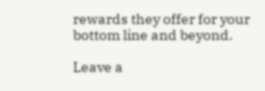rewards they offer for your bottom line and beyond.

Leave a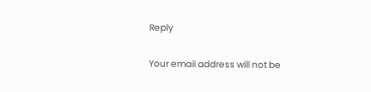Reply

Your email address will not be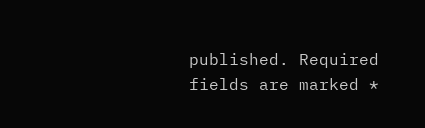published. Required fields are marked *